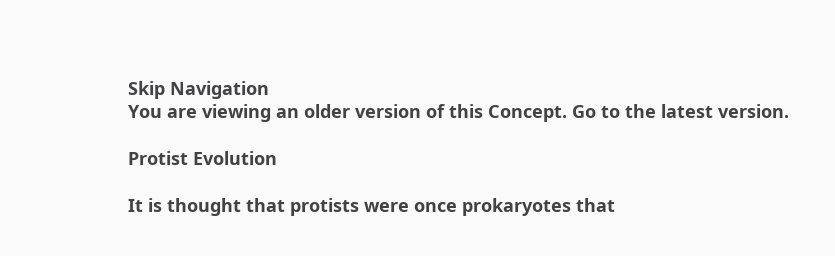Skip Navigation
You are viewing an older version of this Concept. Go to the latest version.

Protist Evolution

It is thought that protists were once prokaryotes that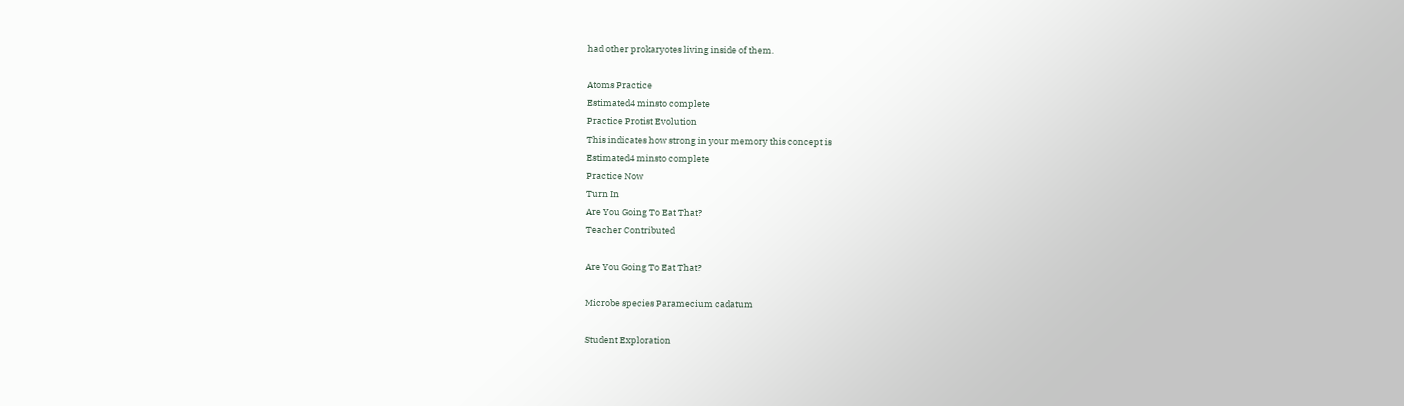had other prokaryotes living inside of them.

Atoms Practice
Estimated4 minsto complete
Practice Protist Evolution
This indicates how strong in your memory this concept is
Estimated4 minsto complete
Practice Now
Turn In
Are You Going To Eat That?
Teacher Contributed

Are You Going To Eat That?

Microbe species Paramecium cadatum

Student Exploration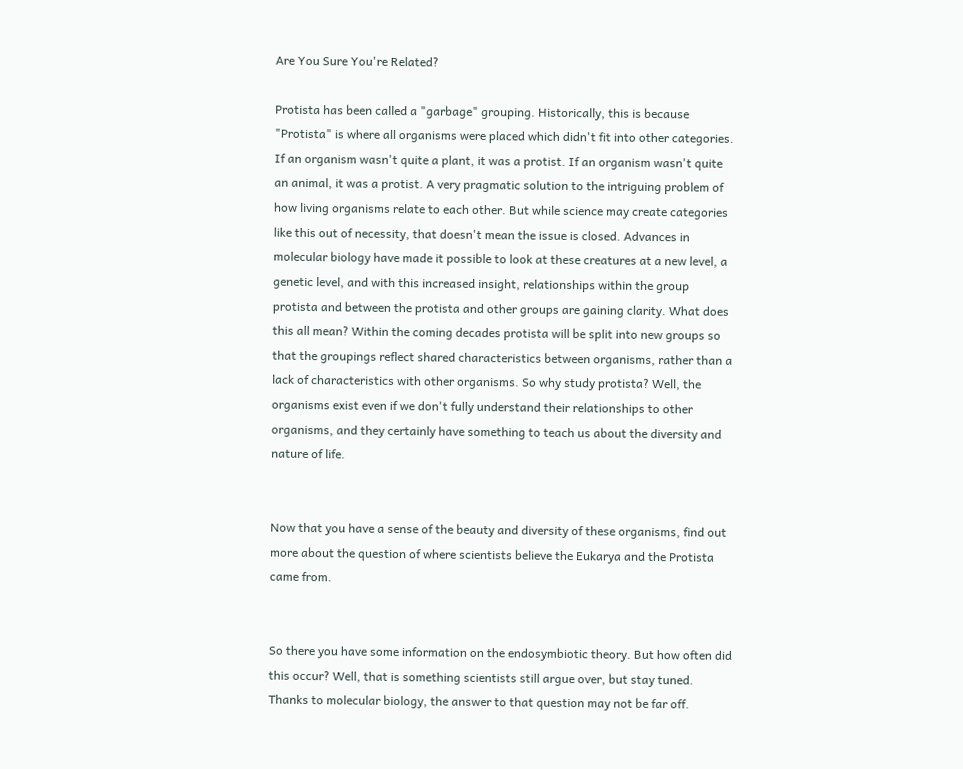Are You Sure You're Related?

Protista has been called a "garbage" grouping. Historically, this is because "Protista" is where all organisms were placed which didn't fit into other categories. If an organism wasn't quite a plant, it was a protist. If an organism wasn't quite an animal, it was a protist. A very pragmatic solution to the intriguing problem of how living organisms relate to each other. But while science may create categories like this out of necessity, that doesn't mean the issue is closed. Advances in molecular biology have made it possible to look at these creatures at a new level, a genetic level, and with this increased insight, relationships within the group protista and between the protista and other groups are gaining clarity. What does this all mean? Within the coming decades protista will be split into new groups so that the groupings reflect shared characteristics between organisms, rather than a lack of characteristics with other organisms. So why study protista? Well, the organisms exist even if we don't fully understand their relationships to other organisms, and they certainly have something to teach us about the diversity and nature of life.


Now that you have a sense of the beauty and diversity of these organisms, find out more about the question of where scientists believe the Eukarya and the Protista came from.


So there you have some information on the endosymbiotic theory. But how often did this occur? Well, that is something scientists still argue over, but stay tuned. Thanks to molecular biology, the answer to that question may not be far off.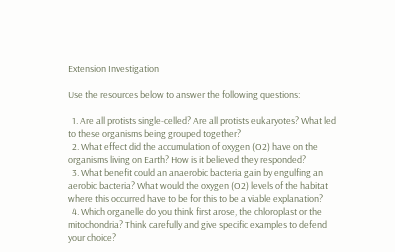Extension Investigation

Use the resources below to answer the following questions:

  1. Are all protists single-celled? Are all protists eukaryotes? What led to these organisms being grouped together?
  2. What effect did the accumulation of oxygen (O2) have on the organisms living on Earth? How is it believed they responded?
  3. What benefit could an anaerobic bacteria gain by engulfing an aerobic bacteria? What would the oxygen (O2) levels of the habitat where this occurred have to be for this to be a viable explanation?
  4. Which organelle do you think first arose, the chloroplast or the mitochondria? Think carefully and give specific examples to defend your choice?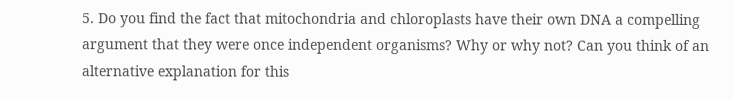5. Do you find the fact that mitochondria and chloroplasts have their own DNA a compelling argument that they were once independent organisms? Why or why not? Can you think of an alternative explanation for this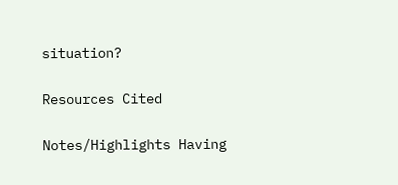situation?

Resources Cited

Notes/Highlights Having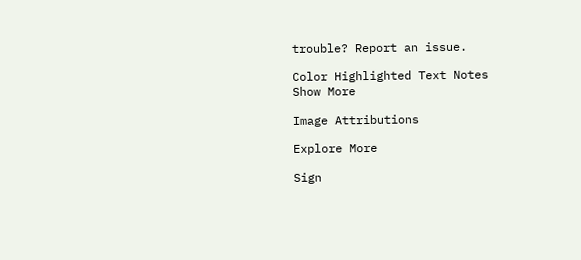trouble? Report an issue.

Color Highlighted Text Notes
Show More

Image Attributions

Explore More

Sign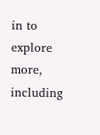in to explore more, including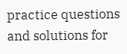practice questions and solutions for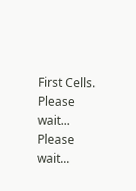First Cells.
Please wait...
Please wait...